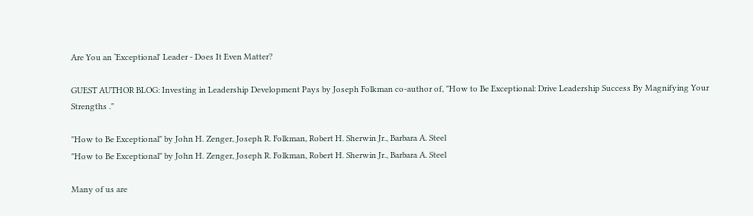Are You an ‘Exceptional' Leader - Does It Even Matter?

GUEST AUTHOR BLOG: Investing in Leadership Development Pays by Joseph Folkman co-author of, "How to Be Exceptional: Drive Leadership Success By Magnifying Your Strengths ."

"How to Be Exceptional" by John H. Zenger, Joseph R. Folkman, Robert H. Sherwin Jr., Barbara A. Steel
"How to Be Exceptional" by John H. Zenger, Joseph R. Folkman, Robert H. Sherwin Jr., Barbara A. Steel

Many of us are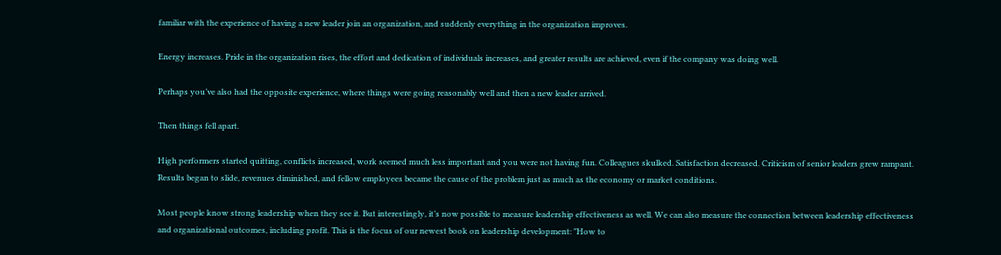familiar with the experience of having a new leader join an organization, and suddenly everything in the organization improves.

Energy increases. Pride in the organization rises, the effort and dedication of individuals increases, and greater results are achieved, even if the company was doing well.

Perhaps you’ve also had the opposite experience, where things were going reasonably well and then a new leader arrived.

Then things fell apart.

High performers started quitting, conflicts increased, work seemed much less important and you were not having fun. Colleagues skulked. Satisfaction decreased. Criticism of senior leaders grew rampant. Results began to slide, revenues diminished, and fellow employees became the cause of the problem just as much as the economy or market conditions.

Most people know strong leadership when they see it. But interestingly, it’s now possible to measure leadership effectiveness as well. We can also measure the connection between leadership effectiveness and organizational outcomes, including profit. This is the focus of our newest book on leadership development: "How to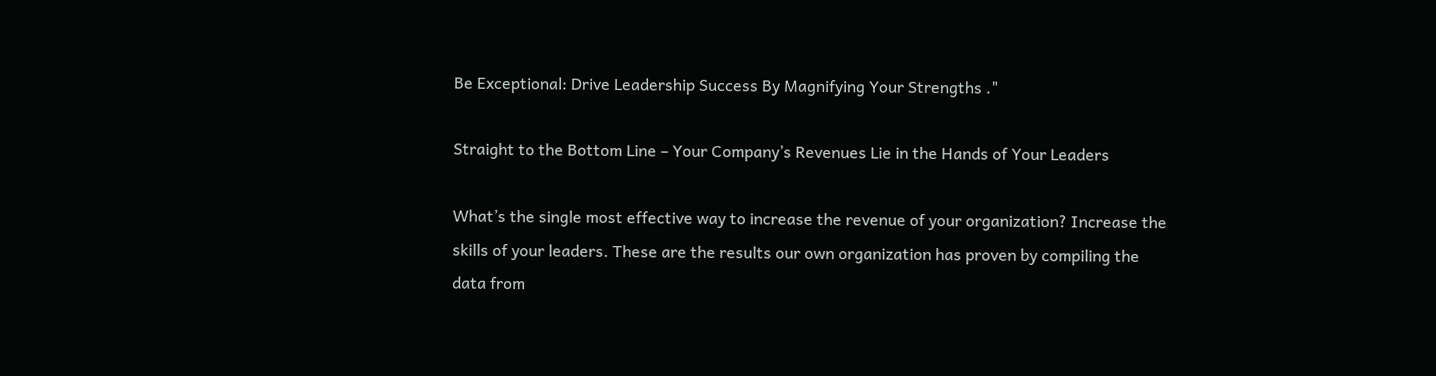Be Exceptional: Drive Leadership Success By Magnifying Your Strengths ."

Straight to the Bottom Line – Your Company’s Revenues Lie in the Hands of Your Leaders

What’s the single most effective way to increase the revenue of your organization? Increase the skills of your leaders. These are the results our own organization has proven by compiling the data from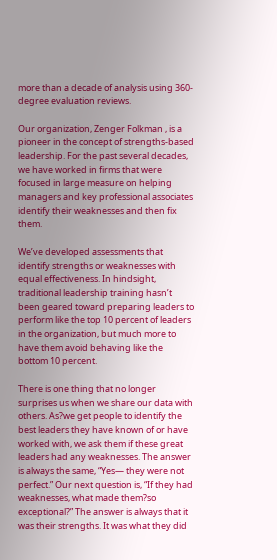more than a decade of analysis using 360-degree evaluation reviews.

Our organization, Zenger Folkman , is a pioneer in the concept of strengths-based leadership. For the past several decades, we have worked in firms that were focused in large measure on helping managers and key professional associates identify their weaknesses and then fix them.

We’ve developed assessments that identify strengths or weaknesses with equal effectiveness. In hindsight, traditional leadership training hasn’t been geared toward preparing leaders to perform like the top 10 percent of leaders in the organization, but much more to have them avoid behaving like the bottom 10 percent.

There is one thing that no longer surprises us when we share our data with others. As?we get people to identify the best leaders they have known of or have worked with, we ask them if these great leaders had any weaknesses. The answer is always the same, “Yes— they were not perfect.” Our next question is, “If they had weaknesses, what made them?so exceptional?” The answer is always that it was their strengths. It was what they did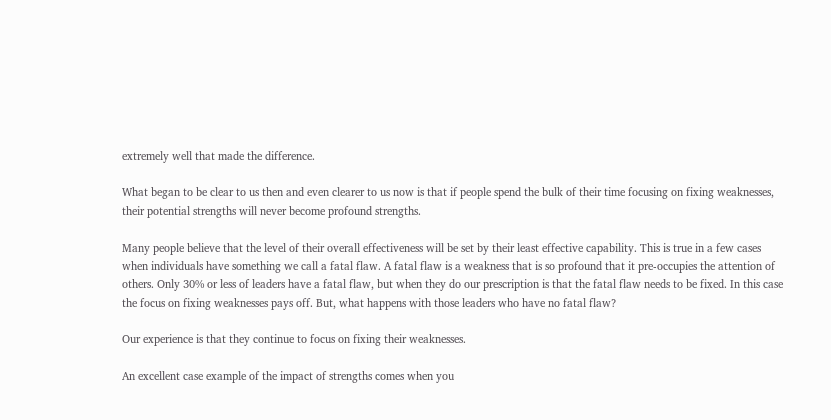extremely well that made the difference.

What began to be clear to us then and even clearer to us now is that if people spend the bulk of their time focusing on fixing weaknesses, their potential strengths will never become profound strengths.

Many people believe that the level of their overall effectiveness will be set by their least effective capability. This is true in a few cases when individuals have something we call a fatal flaw. A fatal flaw is a weakness that is so profound that it pre-occupies the attention of others. Only 30% or less of leaders have a fatal flaw, but when they do our prescription is that the fatal flaw needs to be fixed. In this case the focus on fixing weaknesses pays off. But, what happens with those leaders who have no fatal flaw?

Our experience is that they continue to focus on fixing their weaknesses.

An excellent case example of the impact of strengths comes when you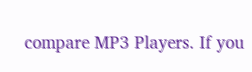compare MP3 Players. If you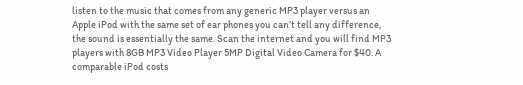listen to the music that comes from any generic MP3 player versus an Apple iPod with the same set of ear phones you can’t tell any difference, the sound is essentially the same. Scan the internet and you will find MP3 players with 8GB MP3 Video Player 5MP Digital Video Camera for $40. A comparable iPod costs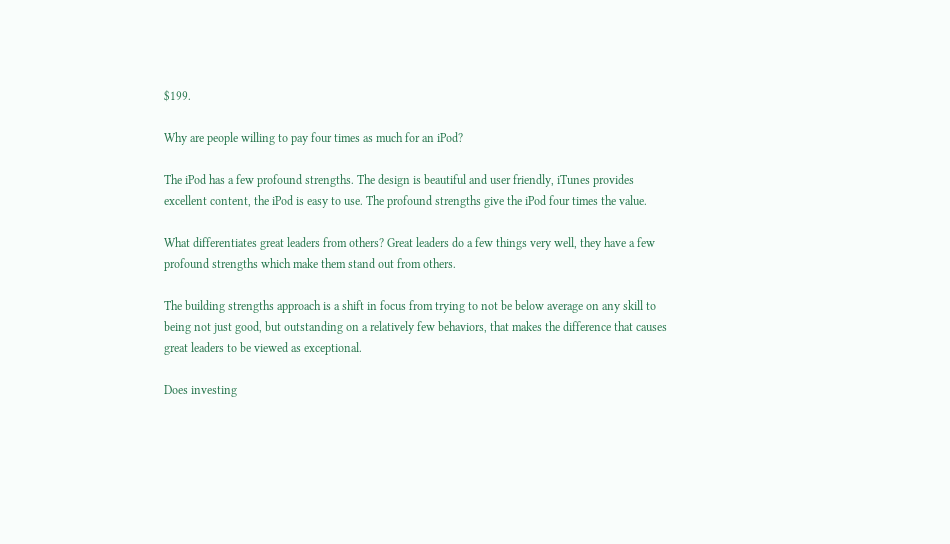$199.

Why are people willing to pay four times as much for an iPod?

The iPod has a few profound strengths. The design is beautiful and user friendly, iTunes provides excellent content, the iPod is easy to use. The profound strengths give the iPod four times the value.

What differentiates great leaders from others? Great leaders do a few things very well, they have a few profound strengths which make them stand out from others.

The building strengths approach is a shift in focus from trying to not be below average on any skill to being not just good, but outstanding on a relatively few behaviors, that makes the difference that causes great leaders to be viewed as exceptional.

Does investing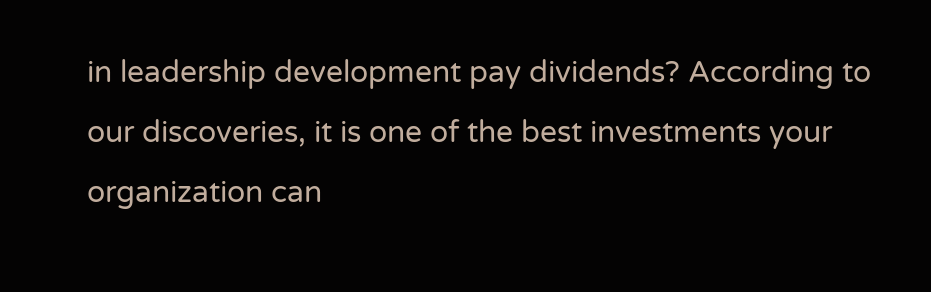in leadership development pay dividends? According to our discoveries, it is one of the best investments your organization can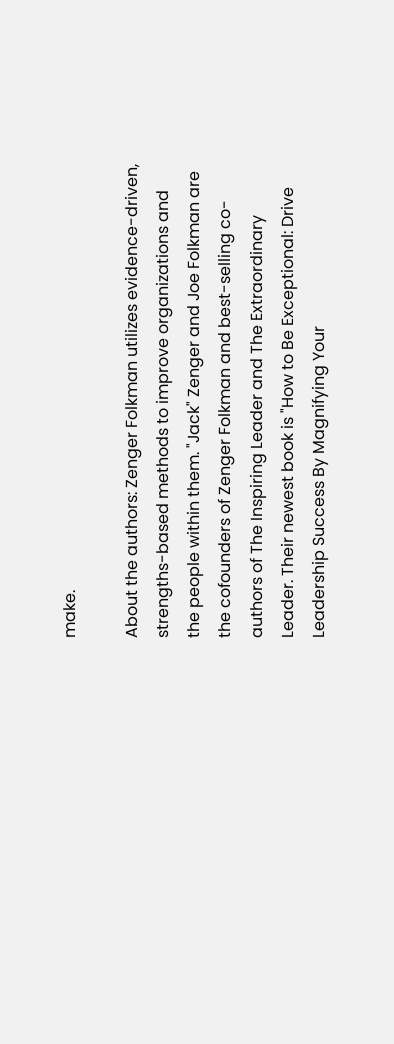make.

About the authors: Zenger Folkman utilizes evidence-driven, strengths-based methods to improve organizations and the people within them. "Jack" Zenger and Joe Folkman are the cofounders of Zenger Folkman and best-selling co-authors of The Inspiring Leader and The Extraordinary Leader. Their newest book is "How to Be Exceptional: Drive Leadership Success By Magnifying Your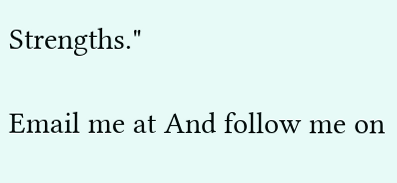Strengths."

Email me at And follow me on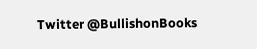Twitter @BullishonBooks